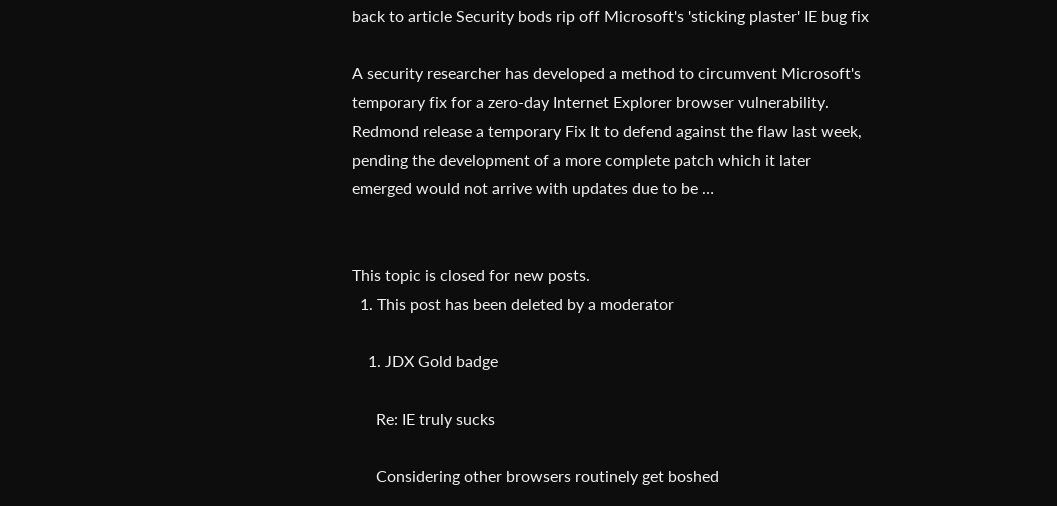back to article Security bods rip off Microsoft's 'sticking plaster' IE bug fix

A security researcher has developed a method to circumvent Microsoft's temporary fix for a zero-day Internet Explorer browser vulnerability. Redmond release a temporary Fix It to defend against the flaw last week, pending the development of a more complete patch which it later emerged would not arrive with updates due to be …


This topic is closed for new posts.
  1. This post has been deleted by a moderator

    1. JDX Gold badge

      Re: IE truly sucks

      Considering other browsers routinely get boshed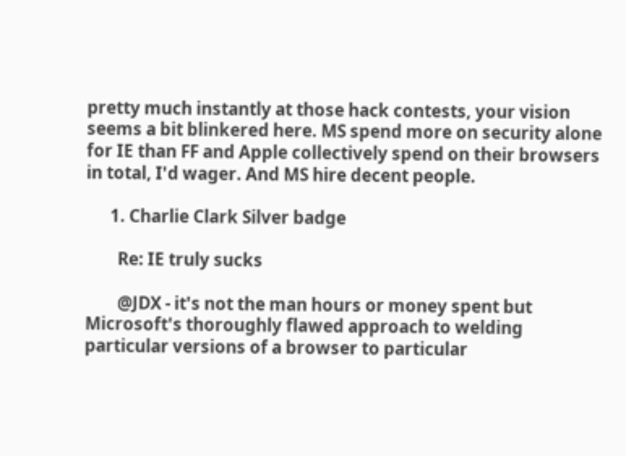pretty much instantly at those hack contests, your vision seems a bit blinkered here. MS spend more on security alone for IE than FF and Apple collectively spend on their browsers in total, I'd wager. And MS hire decent people.

      1. Charlie Clark Silver badge

        Re: IE truly sucks

        @JDX - it's not the man hours or money spent but Microsoft's thoroughly flawed approach to welding particular versions of a browser to particular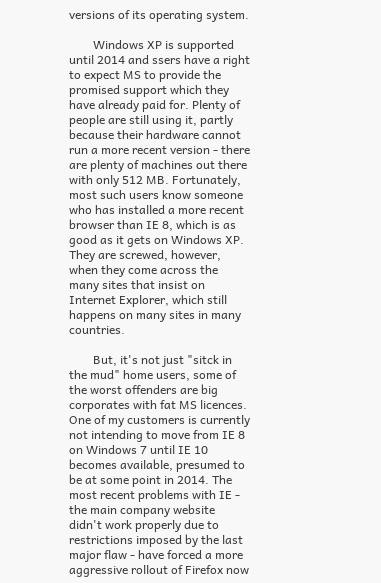versions of its operating system.

        Windows XP is supported until 2014 and ssers have a right to expect MS to provide the promised support which they have already paid for. Plenty of people are still using it, partly because their hardware cannot run a more recent version - there are plenty of machines out there with only 512 MB. Fortunately, most such users know someone who has installed a more recent browser than IE 8, which is as good as it gets on Windows XP. They are screwed, however, when they come across the many sites that insist on Internet Explorer, which still happens on many sites in many countries.

        But, it's not just "sitck in the mud" home users, some of the worst offenders are big corporates with fat MS licences. One of my customers is currently not intending to move from IE 8 on Windows 7 until IE 10 becomes available, presumed to be at some point in 2014. The most recent problems with IE - the main company website didn't work properly due to restrictions imposed by the last major flaw - have forced a more aggressive rollout of Firefox now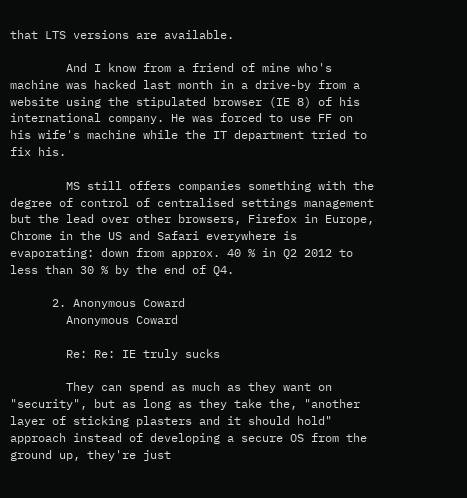that LTS versions are available.

        And I know from a friend of mine who's machine was hacked last month in a drive-by from a website using the stipulated browser (IE 8) of his international company. He was forced to use FF on his wife's machine while the IT department tried to fix his.

        MS still offers companies something with the degree of control of centralised settings management but the lead over other browsers, Firefox in Europe, Chrome in the US and Safari everywhere is evaporating: down from approx. 40 % in Q2 2012 to less than 30 % by the end of Q4.

      2. Anonymous Coward
        Anonymous Coward

        Re: Re: IE truly sucks

        They can spend as much as they want on "security", but as long as they take the, "another layer of sticking plasters and it should hold" approach instead of developing a secure OS from the ground up, they're just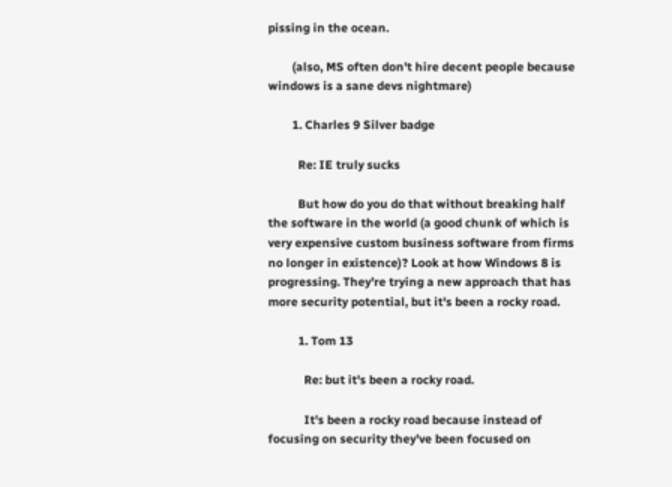pissing in the ocean.

        (also, MS often don't hire decent people because windows is a sane devs nightmare)

        1. Charles 9 Silver badge

          Re: IE truly sucks

          But how do you do that without breaking half the software in the world (a good chunk of which is very expensive custom business software from firms no longer in existence)? Look at how Windows 8 is progressing. They're trying a new approach that has more security potential, but it's been a rocky road.

          1. Tom 13

            Re: but it's been a rocky road.

            It's been a rocky road because instead of focusing on security they've been focused on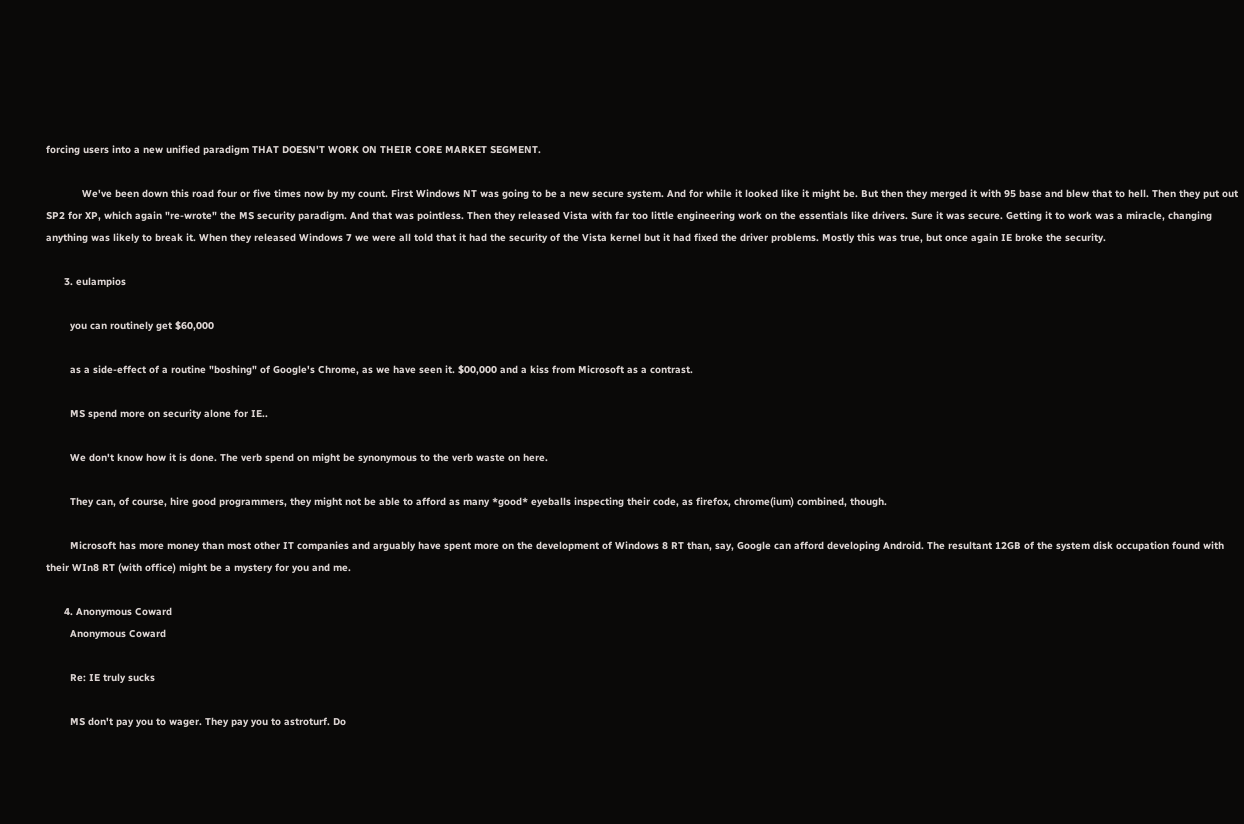forcing users into a new unified paradigm THAT DOESN'T WORK ON THEIR CORE MARKET SEGMENT.

            We've been down this road four or five times now by my count. First Windows NT was going to be a new secure system. And for while it looked like it might be. But then they merged it with 95 base and blew that to hell. Then they put out SP2 for XP, which again "re-wrote" the MS security paradigm. And that was pointless. Then they released Vista with far too little engineering work on the essentials like drivers. Sure it was secure. Getting it to work was a miracle, changing anything was likely to break it. When they released Windows 7 we were all told that it had the security of the Vista kernel but it had fixed the driver problems. Mostly this was true, but once again IE broke the security.

      3. eulampios

        you can routinely get $60,000

        as a side-effect of a routine "boshing" of Google's Chrome, as we have seen it. $00,000 and a kiss from Microsoft as a contrast.

        MS spend more on security alone for IE..

        We don't know how it is done. The verb spend on might be synonymous to the verb waste on here.

        They can, of course, hire good programmers, they might not be able to afford as many *good* eyeballs inspecting their code, as firefox, chrome(ium) combined, though.

        Microsoft has more money than most other IT companies and arguably have spent more on the development of Windows 8 RT than, say, Google can afford developing Android. The resultant 12GB of the system disk occupation found with their WIn8 RT (with office) might be a mystery for you and me.

      4. Anonymous Coward
        Anonymous Coward

        Re: IE truly sucks

        MS don't pay you to wager. They pay you to astroturf. Do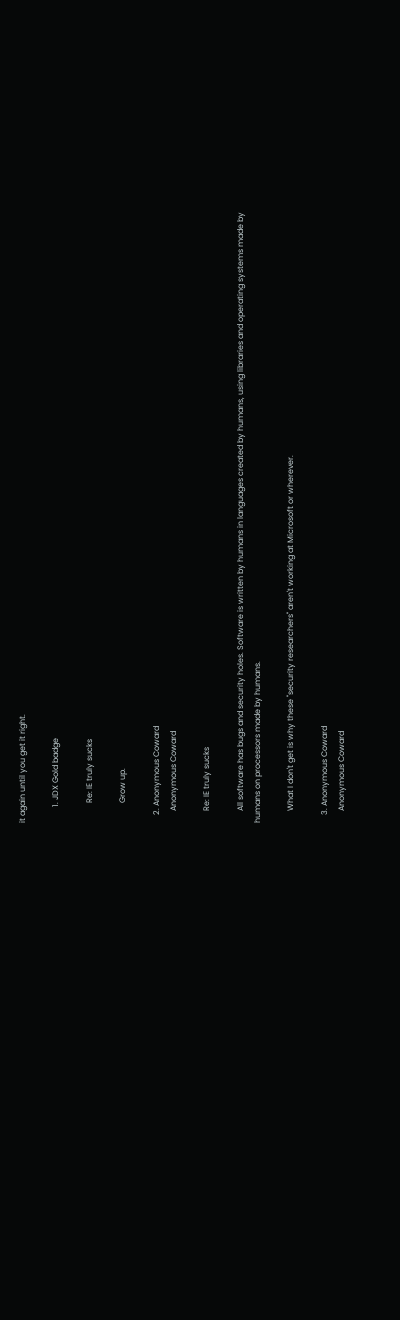it again until you get it right.

        1. JDX Gold badge

          Re: IE truly sucks

          Grow up.

    2. Anonymous Coward
      Anonymous Coward

      Re: IE truly sucks

      All software has bugs and security holes. Software is written by humans in languages created by humans, using libraries and operating systems made by humans on processors made by humans.

      What I don't get is why these "security researchers" aren't working at Microsoft or wherever.

    3. Anonymous Coward
      Anonymous Coward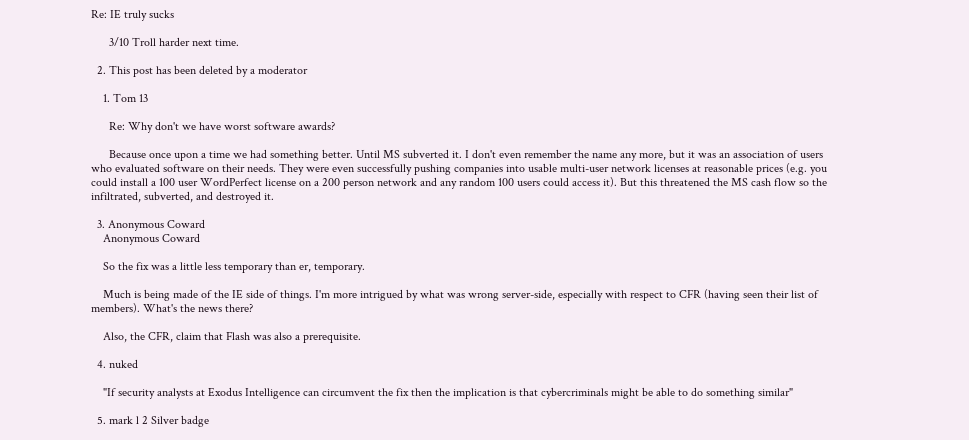Re: IE truly sucks

      3/10 Troll harder next time.

  2. This post has been deleted by a moderator

    1. Tom 13

      Re: Why don't we have worst software awards?

      Because once upon a time we had something better. Until MS subverted it. I don't even remember the name any more, but it was an association of users who evaluated software on their needs. They were even successfully pushing companies into usable multi-user network licenses at reasonable prices (e.g. you could install a 100 user WordPerfect license on a 200 person network and any random 100 users could access it). But this threatened the MS cash flow so the infiltrated, subverted, and destroyed it.

  3. Anonymous Coward
    Anonymous Coward

    So the fix was a little less temporary than er, temporary.

    Much is being made of the IE side of things. I'm more intrigued by what was wrong server-side, especially with respect to CFR (having seen their list of members). What's the news there?

    Also, the CFR, claim that Flash was also a prerequisite.

  4. nuked

    "If security analysts at Exodus Intelligence can circumvent the fix then the implication is that cybercriminals might be able to do something similar"

  5. mark l 2 Silver badge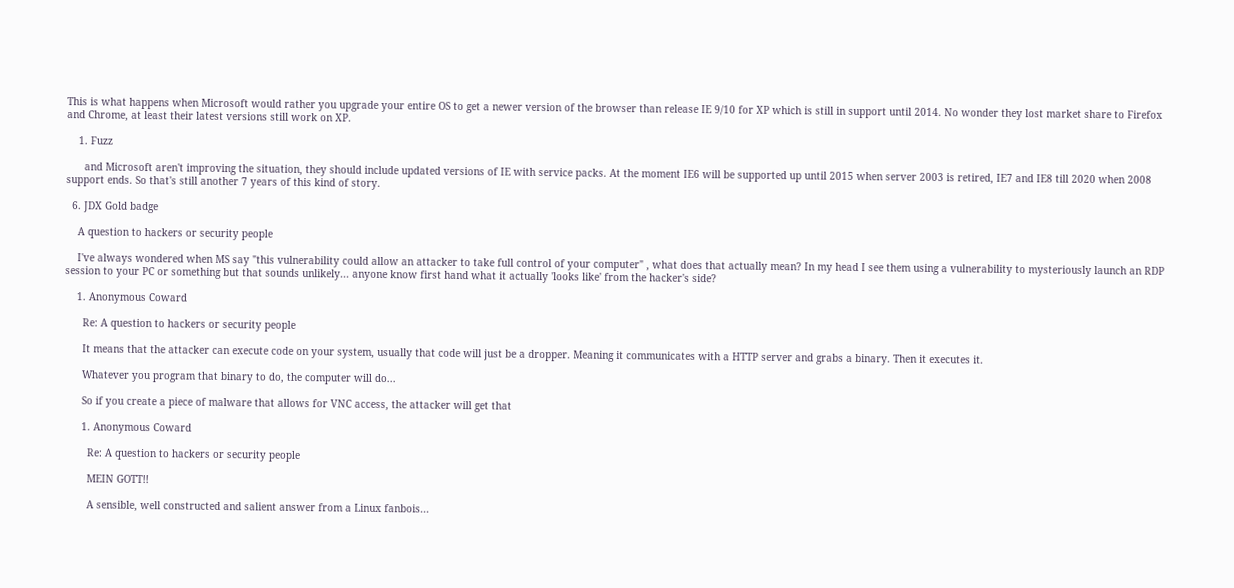This is what happens when Microsoft would rather you upgrade your entire OS to get a newer version of the browser than release IE 9/10 for XP which is still in support until 2014. No wonder they lost market share to Firefox and Chrome, at least their latest versions still work on XP.

    1. Fuzz

      and Microsoft aren't improving the situation, they should include updated versions of IE with service packs. At the moment IE6 will be supported up until 2015 when server 2003 is retired, IE7 and IE8 till 2020 when 2008 support ends. So that's still another 7 years of this kind of story.

  6. JDX Gold badge

    A question to hackers or security people

    I've always wondered when MS say "this vulnerability could allow an attacker to take full control of your computer" , what does that actually mean? In my head I see them using a vulnerability to mysteriously launch an RDP session to your PC or something but that sounds unlikely... anyone know first hand what it actually 'looks like' from the hacker's side?

    1. Anonymous Coward

      Re: A question to hackers or security people

      It means that the attacker can execute code on your system, usually that code will just be a dropper. Meaning it communicates with a HTTP server and grabs a binary. Then it executes it.

      Whatever you program that binary to do, the computer will do...

      So if you create a piece of malware that allows for VNC access, the attacker will get that

      1. Anonymous Coward

        Re: A question to hackers or security people

        MEIN GOTT!!

        A sensible, well constructed and salient answer from a Linux fanbois...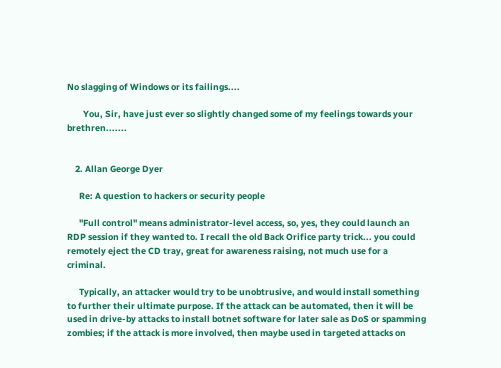No slagging of Windows or its failings....

        You, Sir, have just ever so slightly changed some of my feelings towards your brethren.......


    2. Allan George Dyer

      Re: A question to hackers or security people

      "Full control" means administrator-level access, so, yes, they could launch an RDP session if they wanted to. I recall the old Back Orifice party trick... you could remotely eject the CD tray, great for awareness raising, not much use for a criminal.

      Typically, an attacker would try to be unobtrusive, and would install something to further their ultimate purpose. If the attack can be automated, then it will be used in drive-by attacks to install botnet software for later sale as DoS or spamming zombies; if the attack is more involved, then maybe used in targeted attacks on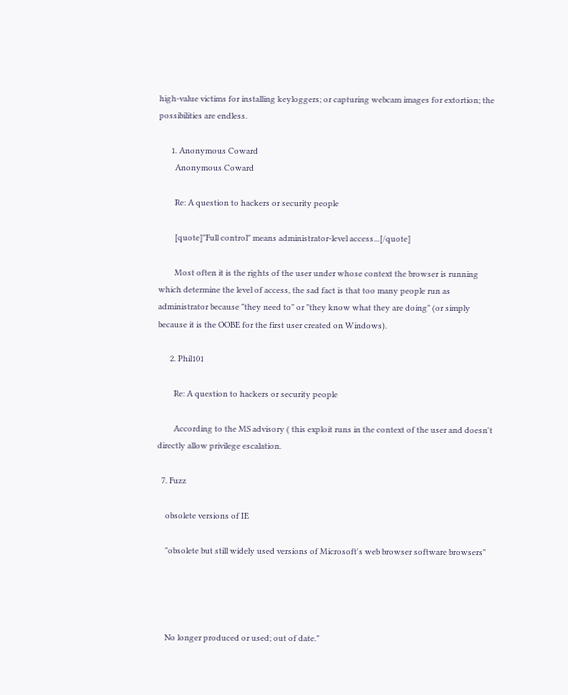high-value victims for installing keyloggers; or capturing webcam images for extortion; the possibilities are endless.

      1. Anonymous Coward
        Anonymous Coward

        Re: A question to hackers or security people

        [quote]"Full control" means administrator-level access...[/quote]

        Most often it is the rights of the user under whose context the browser is running which determine the level of access, the sad fact is that too many people run as administrator because "they need to" or "they know what they are doing" (or simply because it is the OOBE for the first user created on Windows).

      2. Phil101

        Re: A question to hackers or security people

        According to the MS advisory ( this exploit runs in the context of the user and doesn't directly allow privilege escalation.

  7. Fuzz

    obsolete versions of IE

    "obsolete but still widely used versions of Microsoft's web browser software browsers"




    No longer produced or used; out of date."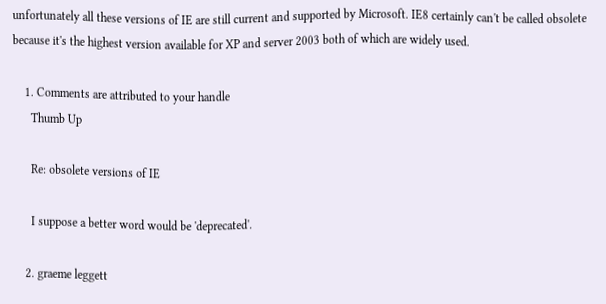unfortunately all these versions of IE are still current and supported by Microsoft. IE8 certainly can't be called obsolete because it's the highest version available for XP and server 2003 both of which are widely used.

    1. Comments are attributed to your handle
      Thumb Up

      Re: obsolete versions of IE

      I suppose a better word would be 'deprecated'.

    2. graeme leggett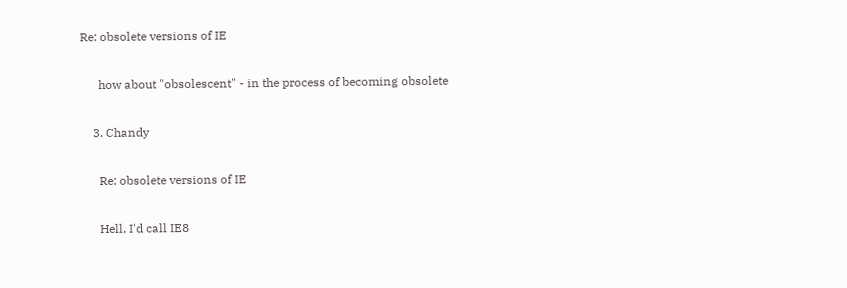Re: obsolete versions of IE

      how about "obsolescent" - in the process of becoming obsolete

    3. Chandy

      Re: obsolete versions of IE

      Hell, I'd call IE8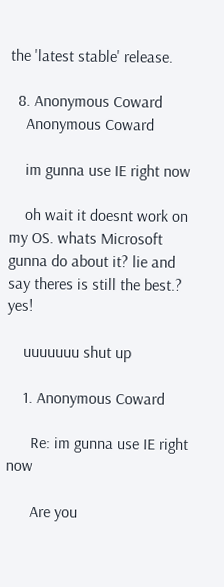the 'latest stable' release.

  8. Anonymous Coward
    Anonymous Coward

    im gunna use IE right now

    oh wait it doesnt work on my OS. whats Microsoft gunna do about it? lie and say theres is still the best.? yes!

    uuuuuuu shut up

    1. Anonymous Coward

      Re: im gunna use IE right now

      Are you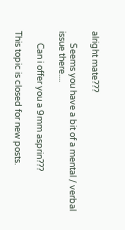alright mate???

      Seems you have a bit of a mental / verbal issue there....

      Can i offer you a 9mm asprin???

This topic is closed for new posts.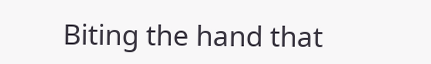Biting the hand that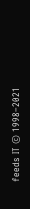feeds IT © 1998–2021